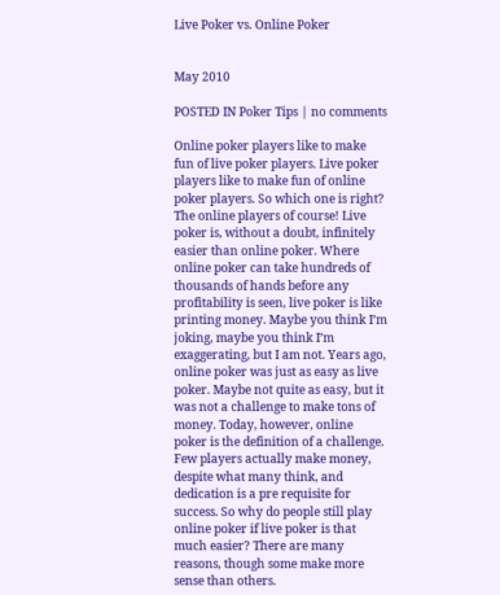Live Poker vs. Online Poker


May 2010

POSTED IN Poker Tips | no comments

Online poker players like to make fun of live poker players. Live poker players like to make fun of online poker players. So which one is right? The online players of course! Live poker is, without a doubt, infinitely easier than online poker. Where online poker can take hundreds of thousands of hands before any profitability is seen, live poker is like printing money. Maybe you think I’m joking, maybe you think I’m exaggerating, but I am not. Years ago, online poker was just as easy as live poker. Maybe not quite as easy, but it was not a challenge to make tons of money. Today, however, online poker is the definition of a challenge. Few players actually make money, despite what many think, and dedication is a pre requisite for success. So why do people still play online poker if live poker is that much easier? There are many reasons, though some make more sense than others.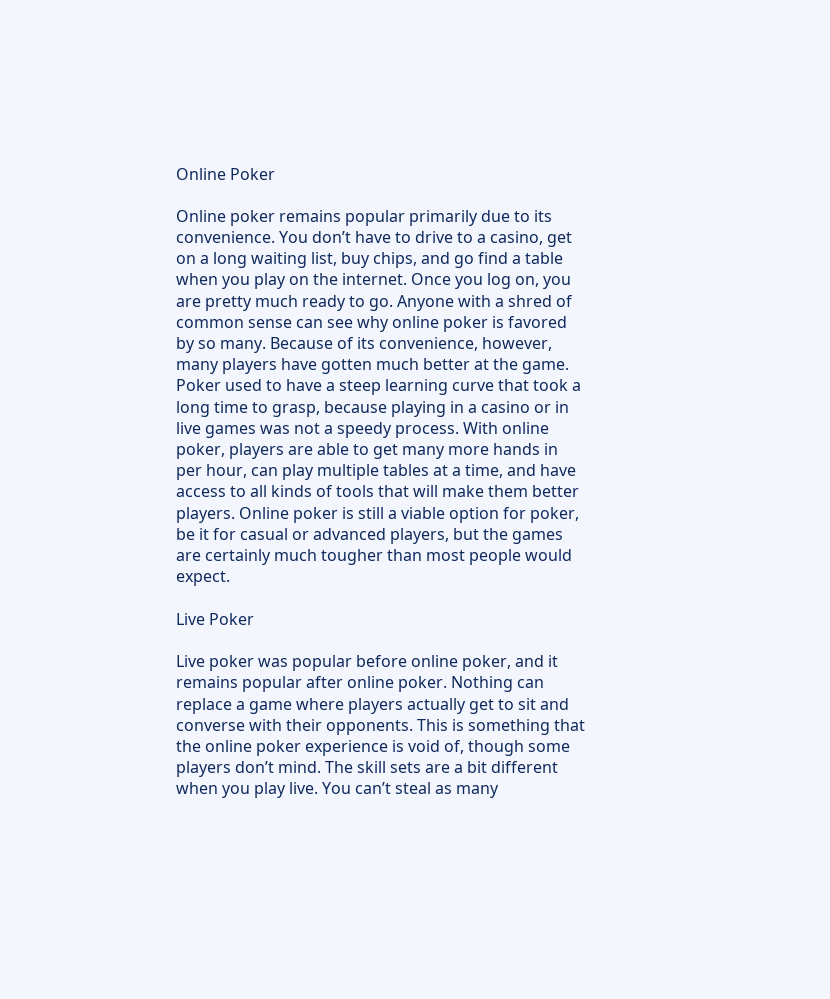Online Poker

Online poker remains popular primarily due to its convenience. You don’t have to drive to a casino, get on a long waiting list, buy chips, and go find a table when you play on the internet. Once you log on, you are pretty much ready to go. Anyone with a shred of common sense can see why online poker is favored by so many. Because of its convenience, however, many players have gotten much better at the game. Poker used to have a steep learning curve that took a long time to grasp, because playing in a casino or in live games was not a speedy process. With online poker, players are able to get many more hands in per hour, can play multiple tables at a time, and have access to all kinds of tools that will make them better players. Online poker is still a viable option for poker, be it for casual or advanced players, but the games are certainly much tougher than most people would expect.

Live Poker

Live poker was popular before online poker, and it remains popular after online poker. Nothing can replace a game where players actually get to sit and converse with their opponents. This is something that the online poker experience is void of, though some players don’t mind. The skill sets are a bit different when you play live. You can’t steal as many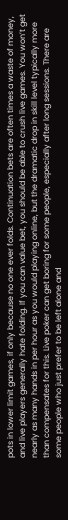pots in lower limit games, if only because no one ever folds. Continuation bets are often times a waste of money, and live players generally hate folding. If you can value bet, you should be able to crush live games. You won’t get nearly as many hands in per hour as you would playing online, but the dramatic drop in skill level typically more than compensates for this. Live poker can get boring for some people, especially after long sessions. There are some people who just prefer to be left alone and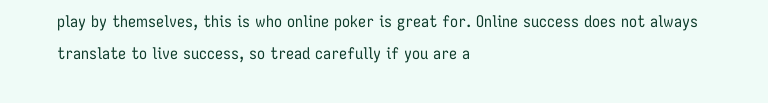play by themselves, this is who online poker is great for. Online success does not always translate to live success, so tread carefully if you are a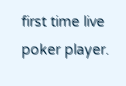first time live poker player.